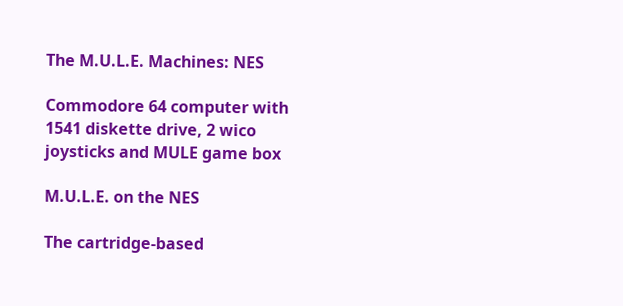The M.U.L.E. Machines: NES

Commodore 64 computer with 1541 diskette drive, 2 wico joysticks and MULE game box

M.U.L.E. on the NES

The cartridge-based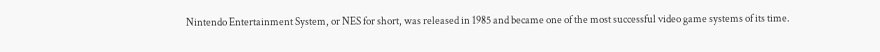Nintendo Entertainment System, or NES for short, was released in 1985 and became one of the most successful video game systems of its time.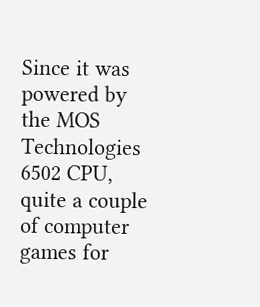Since it was powered by the MOS Technologies 6502 CPU, quite a couple of computer games for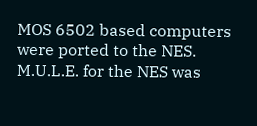MOS 6502 based computers were ported to the NES. M.U.L.E. for the NES was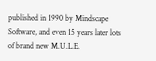published in 1990 by Mindscape Software, and even 15 years later lots of brand new M.U.L.E.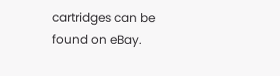cartridges can be found on eBay.